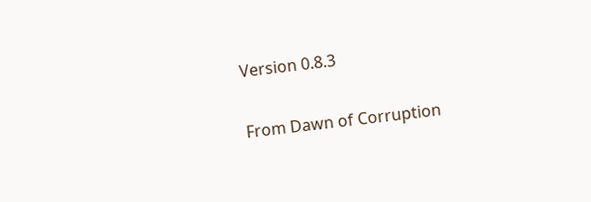Version 0.8.3

From Dawn of Corruption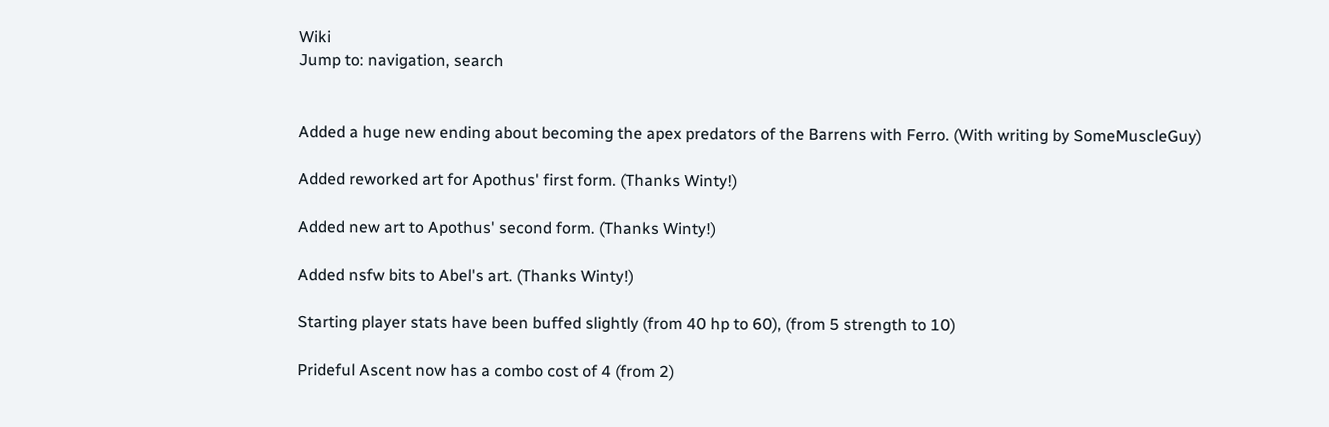Wiki
Jump to: navigation, search


Added a huge new ending about becoming the apex predators of the Barrens with Ferro. (With writing by SomeMuscleGuy)

Added reworked art for Apothus' first form. (Thanks Winty!)

Added new art to Apothus' second form. (Thanks Winty!)

Added nsfw bits to Abel's art. (Thanks Winty!)

Starting player stats have been buffed slightly (from 40 hp to 60), (from 5 strength to 10)

Prideful Ascent now has a combo cost of 4 (from 2)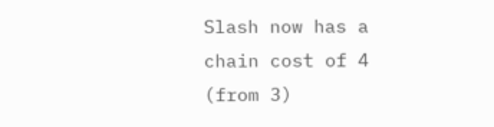Slash now has a chain cost of 4 (from 3)